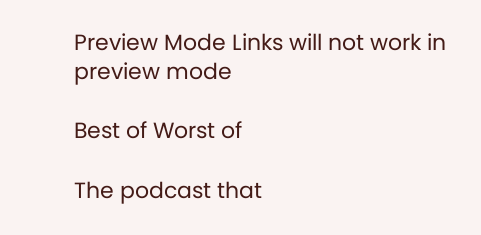Preview Mode Links will not work in preview mode

Best of Worst of

The podcast that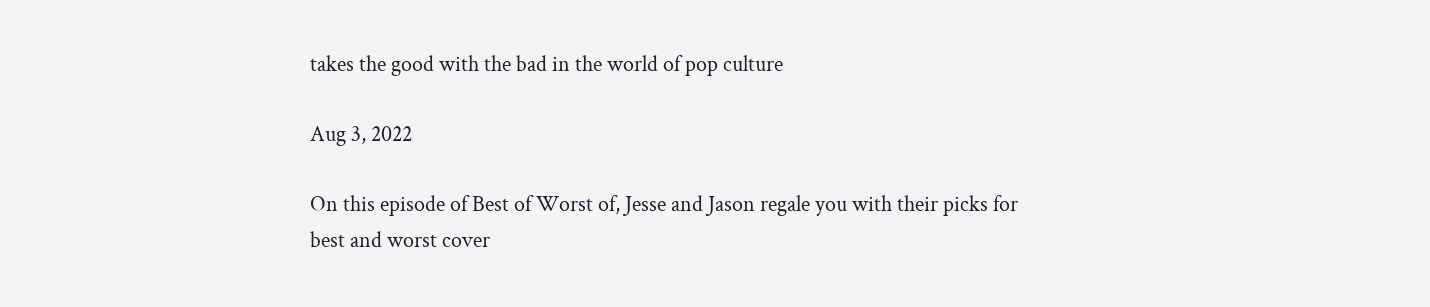takes the good with the bad in the world of pop culture

Aug 3, 2022

On this episode of Best of Worst of, Jesse and Jason regale you with their picks for best and worst cover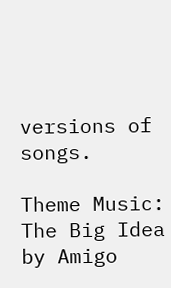versions of songs.

Theme Music: The Big Idea by Amigo